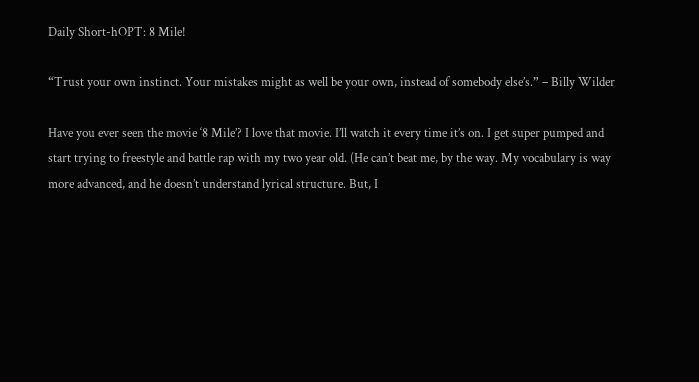Daily Short-hOPT: 8 Mile!

“Trust your own instinct. Your mistakes might as well be your own, instead of somebody else’s.” – Billy Wilder

Have you ever seen the movie ‘8 Mile’? I love that movie. I’ll watch it every time it’s on. I get super pumped and start trying to freestyle and battle rap with my two year old. (He can’t beat me, by the way. My vocabulary is way more advanced, and he doesn’t understand lyrical structure. But, I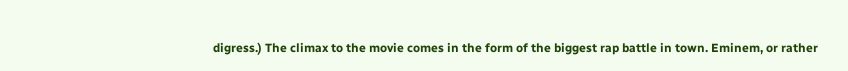digress.) The climax to the movie comes in the form of the biggest rap battle in town. Eminem, or rather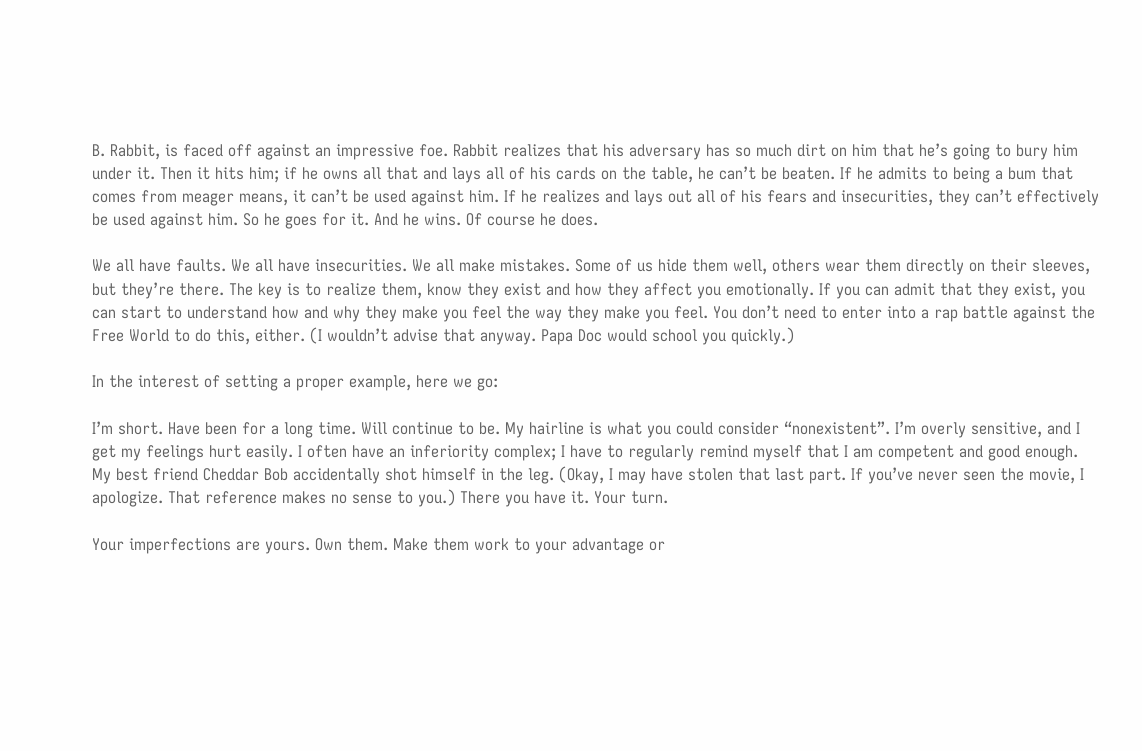B. Rabbit, is faced off against an impressive foe. Rabbit realizes that his adversary has so much dirt on him that he’s going to bury him under it. Then it hits him; if he owns all that and lays all of his cards on the table, he can’t be beaten. If he admits to being a bum that comes from meager means, it can’t be used against him. If he realizes and lays out all of his fears and insecurities, they can’t effectively be used against him. So he goes for it. And he wins. Of course he does.

We all have faults. We all have insecurities. We all make mistakes. Some of us hide them well, others wear them directly on their sleeves, but they’re there. The key is to realize them, know they exist and how they affect you emotionally. If you can admit that they exist, you can start to understand how and why they make you feel the way they make you feel. You don’t need to enter into a rap battle against the Free World to do this, either. (I wouldn’t advise that anyway. Papa Doc would school you quickly.)

In the interest of setting a proper example, here we go:

I’m short. Have been for a long time. Will continue to be. My hairline is what you could consider “nonexistent”. I’m overly sensitive, and I get my feelings hurt easily. I often have an inferiority complex; I have to regularly remind myself that I am competent and good enough. My best friend Cheddar Bob accidentally shot himself in the leg. (Okay, I may have stolen that last part. If you’ve never seen the movie, I apologize. That reference makes no sense to you.) There you have it. Your turn.

Your imperfections are yours. Own them. Make them work to your advantage or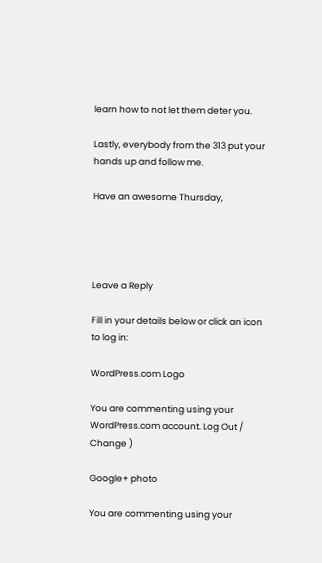learn how to not let them deter you.

Lastly, everybody from the 313 put your hands up and follow me.

Have an awesome Thursday,




Leave a Reply

Fill in your details below or click an icon to log in:

WordPress.com Logo

You are commenting using your WordPress.com account. Log Out /  Change )

Google+ photo

You are commenting using your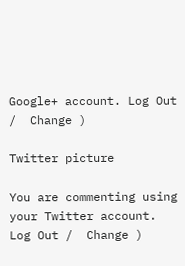Google+ account. Log Out /  Change )

Twitter picture

You are commenting using your Twitter account. Log Out /  Change )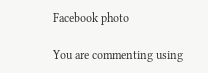Facebook photo

You are commenting using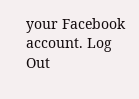your Facebook account. Log Out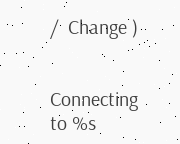/  Change )


Connecting to %s